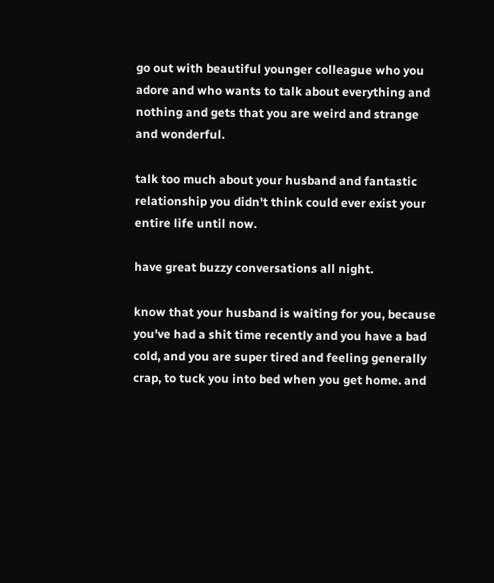go out with beautiful younger colleague who you adore and who wants to talk about everything and nothing and gets that you are weird and strange and wonderful.

talk too much about your husband and fantastic relationship you didn't think could ever exist your entire life until now.

have great buzzy conversations all night.

know that your husband is waiting for you, because you've had a shit time recently and you have a bad cold, and you are super tired and feeling generally crap, to tuck you into bed when you get home. and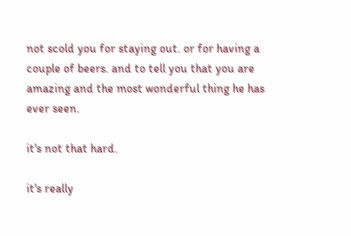not scold you for staying out. or for having a couple of beers. and to tell you that you are amazing and the most wonderful thing he has ever seen.

it's not that hard.

it's really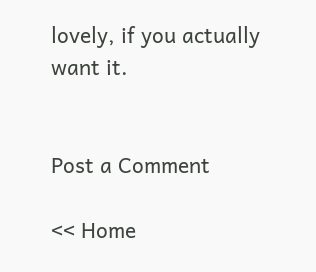lovely, if you actually want it.


Post a Comment

<< Home